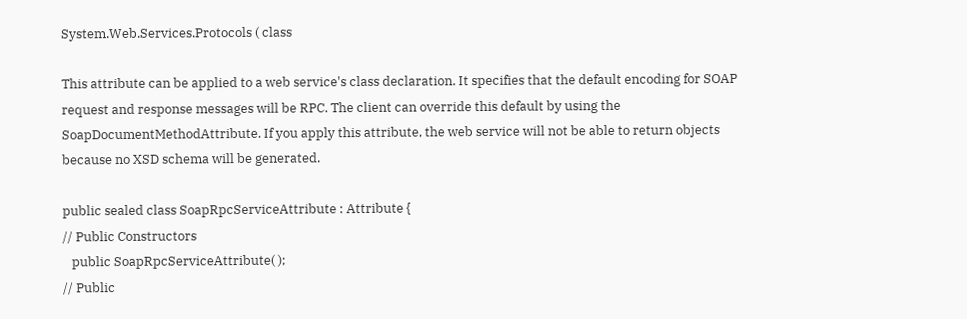System.Web.Services.Protocols ( class

This attribute can be applied to a web service's class declaration. It specifies that the default encoding for SOAP request and response messages will be RPC. The client can override this default by using the SoapDocumentMethodAttribute. If you apply this attribute, the web service will not be able to return objects because no XSD schema will be generated.

public sealed class SoapRpcServiceAttribute : Attribute {
// Public Constructors
   public SoapRpcServiceAttribute( );
// Public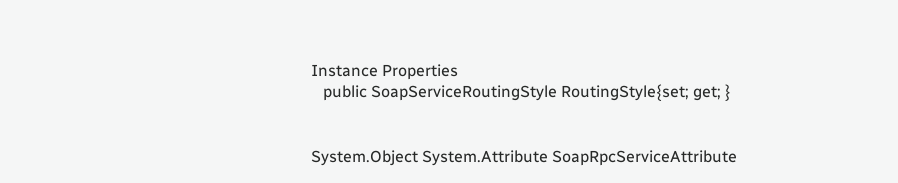Instance Properties
   public SoapServiceRoutingStyle RoutingStyle{set; get; }


System.Object System.Attribute SoapRpcServiceAttribute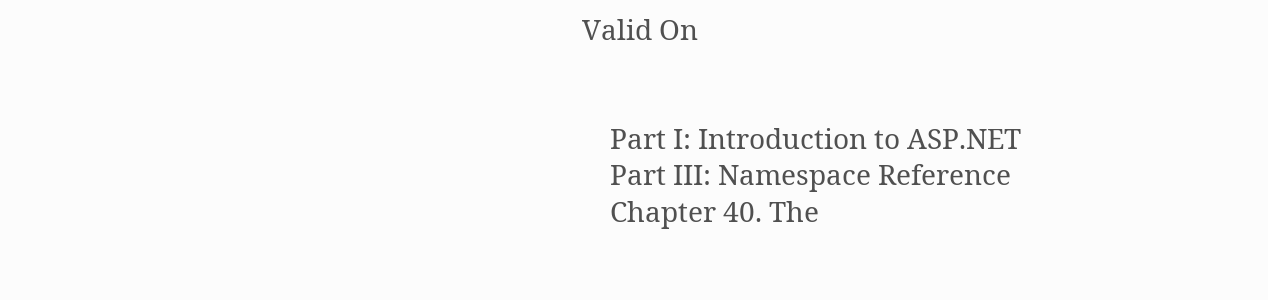Valid On


    Part I: Introduction to ASP.NET
    Part III: Namespace Reference
    Chapter 40. The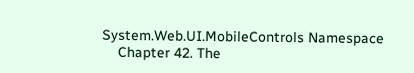System.Web.UI.MobileControls Namespace
    Chapter 42. The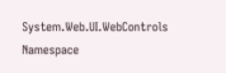System.Web.UI.WebControls Namespace